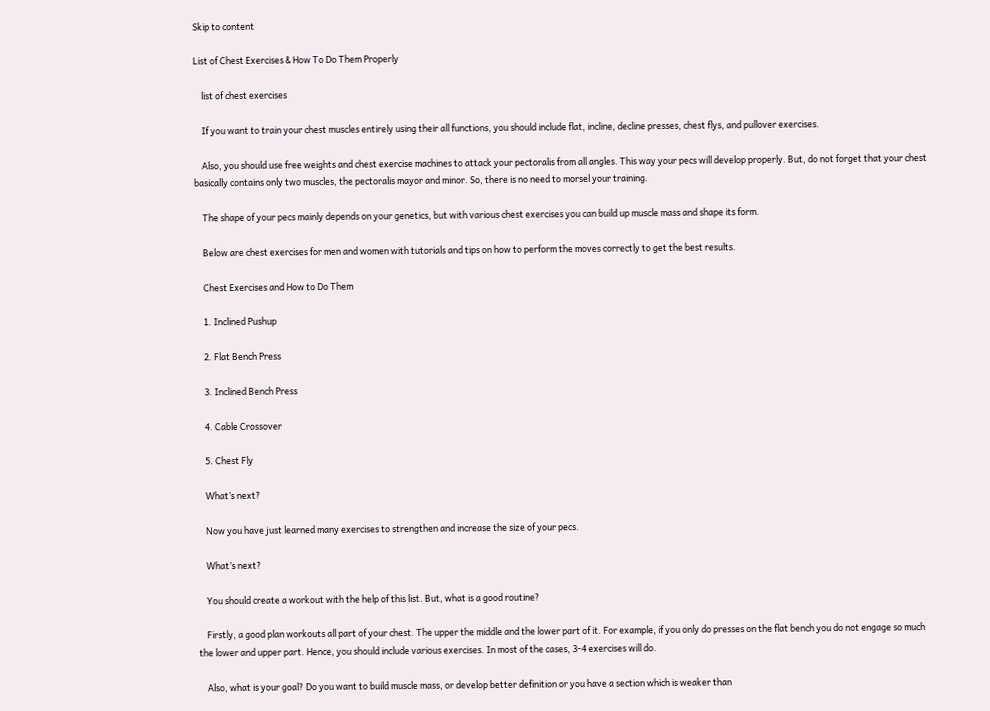Skip to content

List of Chest Exercises & How To Do Them Properly

    list of chest exercises

    If you want to train your chest muscles entirely using their all functions, you should include flat, incline, decline presses, chest flys, and pullover exercises.

    Also, you should use free weights and chest exercise machines to attack your pectoralis from all angles. This way your pecs will develop properly. But, do not forget that your chest basically contains only two muscles, the pectoralis mayor and minor. So, there is no need to morsel your training.

    The shape of your pecs mainly depends on your genetics, but with various chest exercises you can build up muscle mass and shape its form.

    Below are chest exercises for men and women with tutorials and tips on how to perform the moves correctly to get the best results.

    Chest Exercises and How to Do Them

    1. Inclined Pushup

    2. Flat Bench Press

    3. Inclined Bench Press

    4. Cable Crossover

    5. Chest Fly

    What’s next?

    Now you have just learned many exercises to strengthen and increase the size of your pecs.

    What’s next?

    You should create a workout with the help of this list. But, what is a good routine?

    Firstly, a good plan workouts all part of your chest. The upper the middle and the lower part of it. For example, if you only do presses on the flat bench you do not engage so much the lower and upper part. Hence, you should include various exercises. In most of the cases, 3-4 exercises will do.

    Also, what is your goal? Do you want to build muscle mass, or develop better definition or you have a section which is weaker than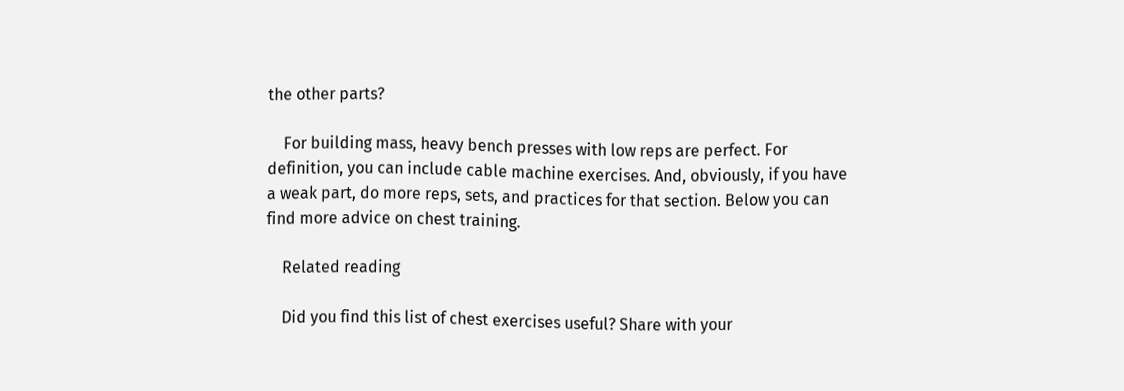the other parts?

    For building mass, heavy bench presses with low reps are perfect. For definition, you can include cable machine exercises. And, obviously, if you have a weak part, do more reps, sets, and practices for that section. Below you can find more advice on chest training.

    Related reading

    Did you find this list of chest exercises useful? Share with your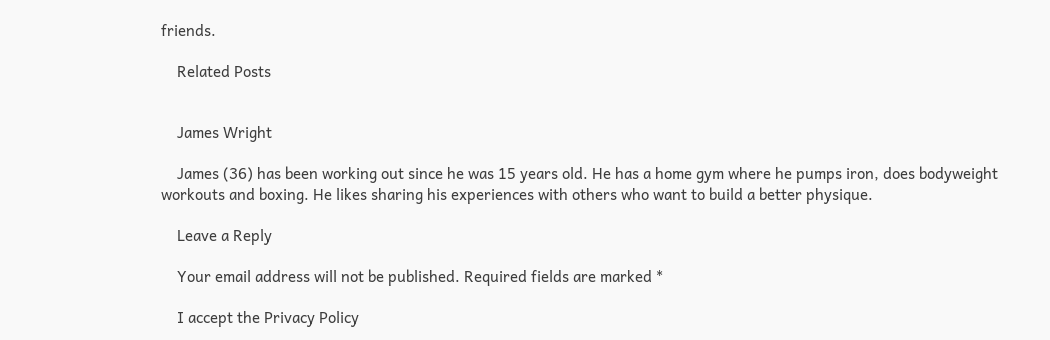friends.

    Related Posts


    James Wright

    James (36) has been working out since he was 15 years old. He has a home gym where he pumps iron, does bodyweight workouts and boxing. He likes sharing his experiences with others who want to build a better physique.

    Leave a Reply

    Your email address will not be published. Required fields are marked *

    I accept the Privacy Policy